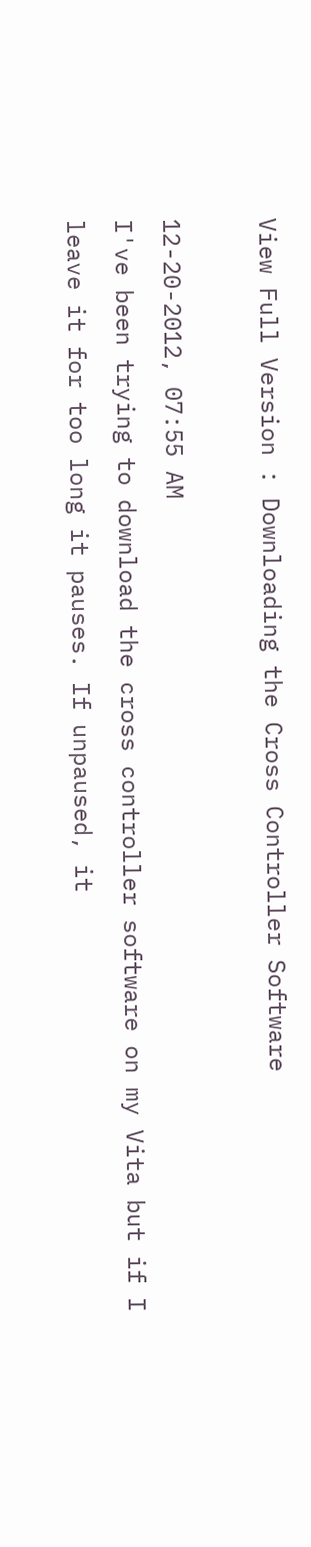View Full Version : Downloading the Cross Controller Software

12-20-2012, 07:55 AM
I've been trying to download the cross controller software on my Vita but if I leave it for too long it pauses. If unpaused, it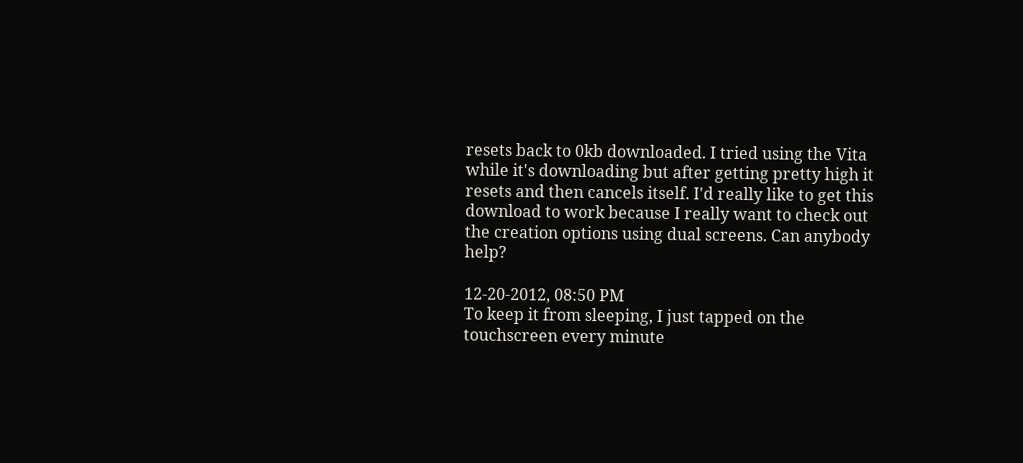resets back to 0kb downloaded. I tried using the Vita while it's downloading but after getting pretty high it resets and then cancels itself. I'd really like to get this download to work because I really want to check out the creation options using dual screens. Can anybody help?

12-20-2012, 08:50 PM
To keep it from sleeping, I just tapped on the touchscreen every minute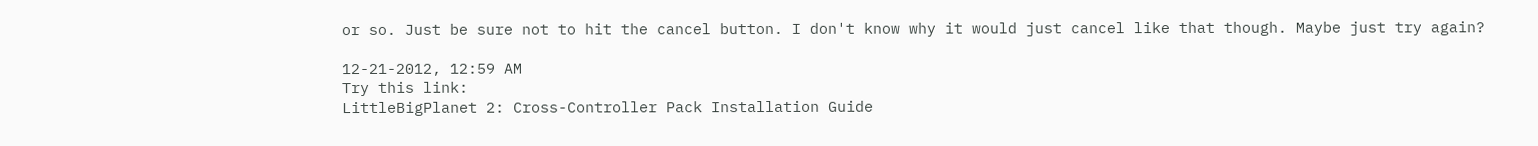or so. Just be sure not to hit the cancel button. I don't know why it would just cancel like that though. Maybe just try again?

12-21-2012, 12:59 AM
Try this link:
LittleBigPlanet 2: Cross-Controller Pack Installation Guide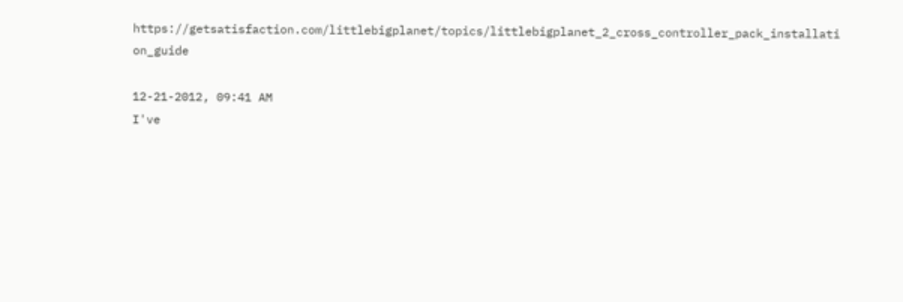https://getsatisfaction.com/littlebigplanet/topics/littlebigplanet_2_cross_controller_pack_installati on_guide

12-21-2012, 09:41 AM
I've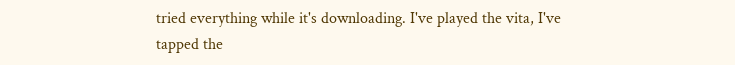tried everything while it's downloading. I've played the vita, I've tapped the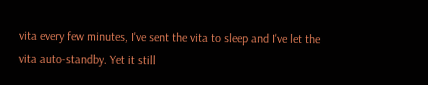vita every few minutes, I've sent the vita to sleep and I've let the vita auto-standby. Yet it still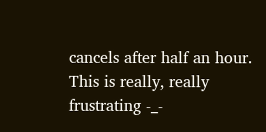cancels after half an hour.
This is really, really frustrating -_-